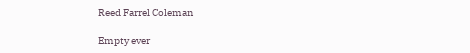Reed Farrel Coleman

Empty ever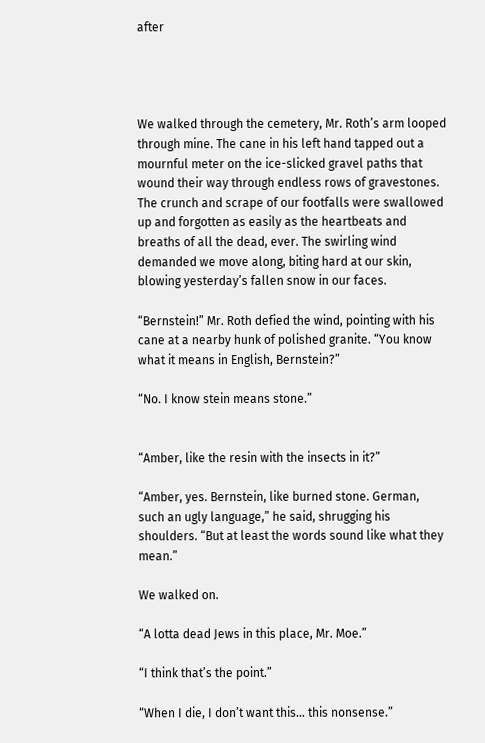after




We walked through the cemetery, Mr. Roth’s arm looped through mine. The cane in his left hand tapped out a mournful meter on the ice-slicked gravel paths that wound their way through endless rows of gravestones. The crunch and scrape of our footfalls were swallowed up and forgotten as easily as the heartbeats and breaths of all the dead, ever. The swirling wind demanded we move along, biting hard at our skin, blowing yesterday’s fallen snow in our faces.

“Bernstein!” Mr. Roth defied the wind, pointing with his cane at a nearby hunk of polished granite. “You know what it means in English, Bernstein?”

“No. I know stein means stone.”


“Amber, like the resin with the insects in it?”

“Amber, yes. Bernstein, like burned stone. German, such an ugly language,” he said, shrugging his shoulders. “But at least the words sound like what they mean.”

We walked on.

“A lotta dead Jews in this place, Mr. Moe.”

“I think that’s the point.”

“When I die, I don’t want this… this nonsense.”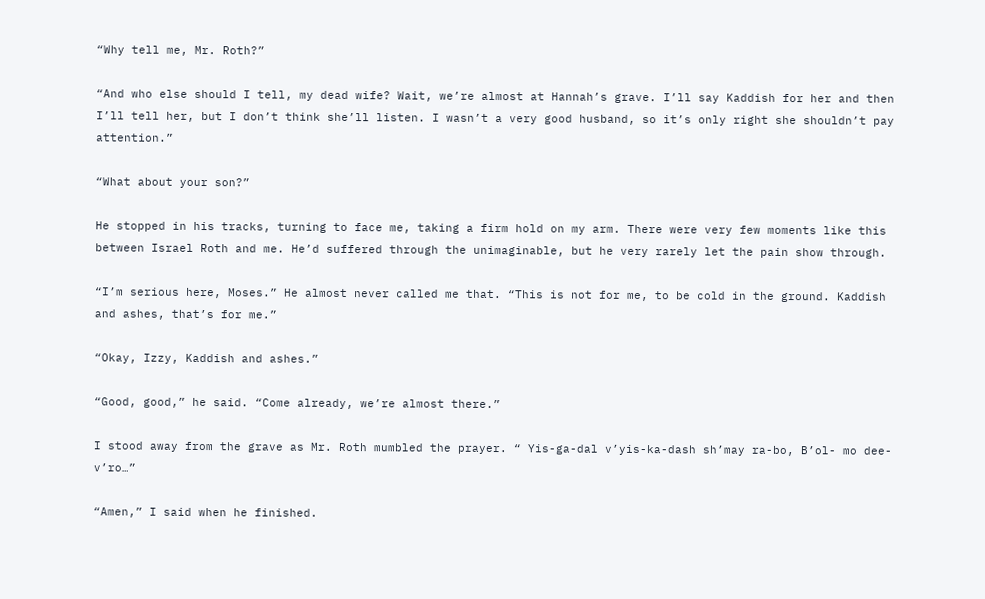“Why tell me, Mr. Roth?”

“And who else should I tell, my dead wife? Wait, we’re almost at Hannah’s grave. I’ll say Kaddish for her and then I’ll tell her, but I don’t think she’ll listen. I wasn’t a very good husband, so it’s only right she shouldn’t pay attention.”

“What about your son?”

He stopped in his tracks, turning to face me, taking a firm hold on my arm. There were very few moments like this between Israel Roth and me. He’d suffered through the unimaginable, but he very rarely let the pain show through.

“I’m serious here, Moses.” He almost never called me that. “This is not for me, to be cold in the ground. Kaddish and ashes, that’s for me.”

“Okay, Izzy, Kaddish and ashes.”

“Good, good,” he said. “Come already, we’re almost there.”

I stood away from the grave as Mr. Roth mumbled the prayer. “ Yis-ga-dal v’yis-ka-dash sh’may ra-bo, B’ol- mo dee-v’ro…”

“Amen,” I said when he finished.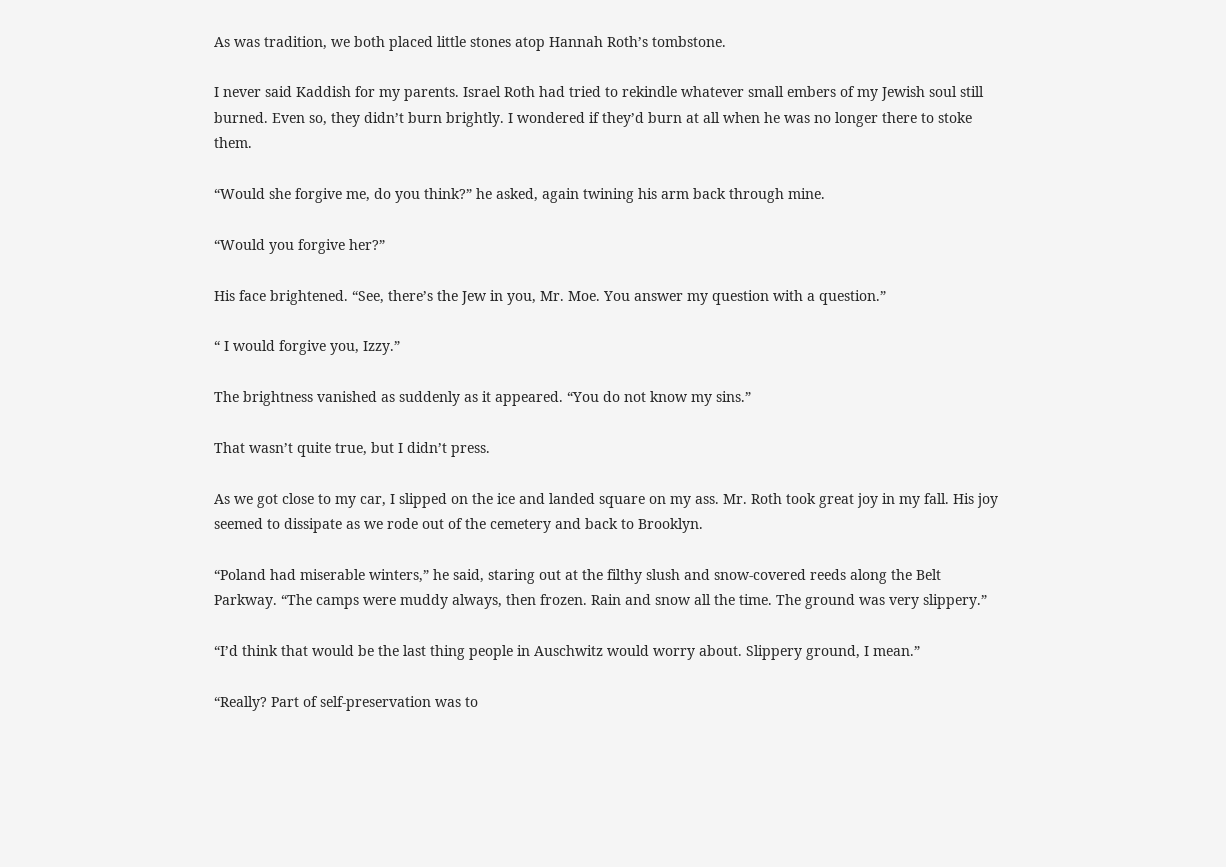As was tradition, we both placed little stones atop Hannah Roth’s tombstone.

I never said Kaddish for my parents. Israel Roth had tried to rekindle whatever small embers of my Jewish soul still burned. Even so, they didn’t burn brightly. I wondered if they’d burn at all when he was no longer there to stoke them.

“Would she forgive me, do you think?” he asked, again twining his arm back through mine.

“Would you forgive her?”

His face brightened. “See, there’s the Jew in you, Mr. Moe. You answer my question with a question.”

“ I would forgive you, Izzy.”

The brightness vanished as suddenly as it appeared. “You do not know my sins.”

That wasn’t quite true, but I didn’t press.

As we got close to my car, I slipped on the ice and landed square on my ass. Mr. Roth took great joy in my fall. His joy seemed to dissipate as we rode out of the cemetery and back to Brooklyn.

“Poland had miserable winters,” he said, staring out at the filthy slush and snow-covered reeds along the Belt Parkway. “The camps were muddy always, then frozen. Rain and snow all the time. The ground was very slippery.”

“I’d think that would be the last thing people in Auschwitz would worry about. Slippery ground, I mean.”

“Really? Part of self-preservation was to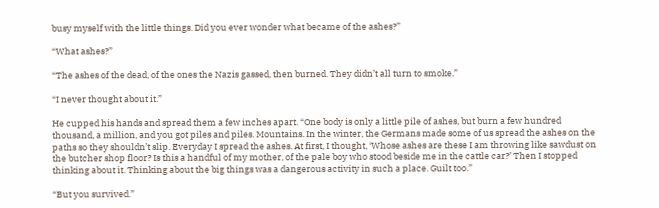busy myself with the little things. Did you ever wonder what became of the ashes?”

“What ashes?”

“The ashes of the dead, of the ones the Nazis gassed, then burned. They didn’t all turn to smoke.”

“I never thought about it.”

He cupped his hands and spread them a few inches apart. “One body is only a little pile of ashes, but burn a few hundred thousand, a million, and you got piles and piles. Mountains. In the winter, the Germans made some of us spread the ashes on the paths so they shouldn’t slip. Everyday I spread the ashes. At first, I thought, ‘Whose ashes are these I am throwing like sawdust on the butcher shop floor? Is this a handful of my mother, of the pale boy who stood beside me in the cattle car?’ Then I stopped thinking about it. Thinking about the big things was a dangerous activity in such a place. Guilt too.”

“But you survived.”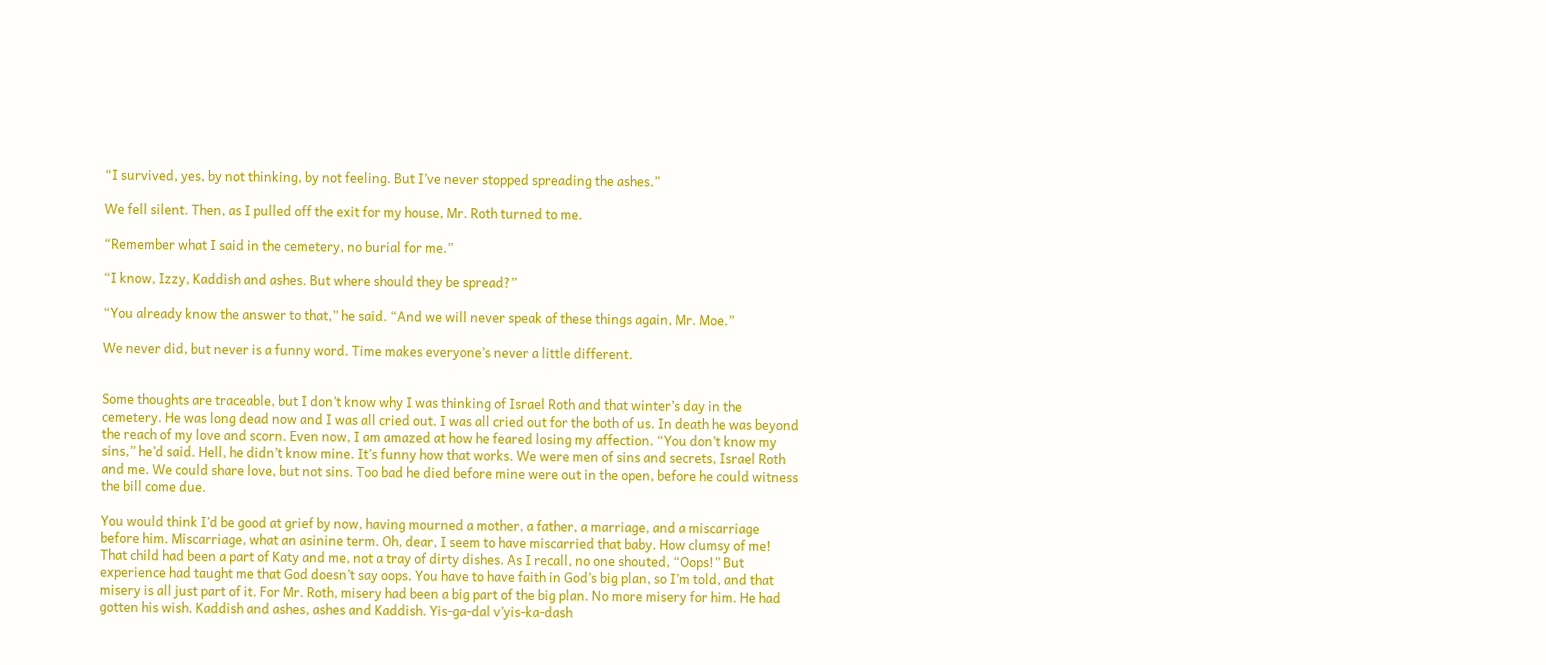“I survived, yes, by not thinking, by not feeling. But I’ve never stopped spreading the ashes.”

We fell silent. Then, as I pulled off the exit for my house, Mr. Roth turned to me.

“Remember what I said in the cemetery, no burial for me.”

“I know, Izzy, Kaddish and ashes. But where should they be spread?”

“You already know the answer to that,” he said. “And we will never speak of these things again, Mr. Moe.”

We never did, but never is a funny word. Time makes everyone’s never a little different.


Some thoughts are traceable, but I don’t know why I was thinking of Israel Roth and that winter’s day in the cemetery. He was long dead now and I was all cried out. I was all cried out for the both of us. In death he was beyond the reach of my love and scorn. Even now, I am amazed at how he feared losing my affection. “You don’t know my sins,” he’d said. Hell, he didn’t know mine. It’s funny how that works. We were men of sins and secrets, Israel Roth and me. We could share love, but not sins. Too bad he died before mine were out in the open, before he could witness the bill come due.

You would think I’d be good at grief by now, having mourned a mother, a father, a marriage, and a miscarriage before him. Miscarriage, what an asinine term. Oh, dear, I seem to have miscarried that baby. How clumsy of me! That child had been a part of Katy and me, not a tray of dirty dishes. As I recall, no one shouted, “Oops!” But experience had taught me that God doesn’t say oops. You have to have faith in God’s big plan, so I’m told, and that misery is all just part of it. For Mr. Roth, misery had been a big part of the big plan. No more misery for him. He had gotten his wish. Kaddish and ashes, ashes and Kaddish. Yis-ga-dal v’yis-ka-dash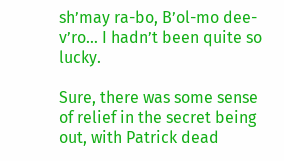sh’may ra-bo, B’ol-mo dee-v’ro… I hadn’t been quite so lucky.

Sure, there was some sense of relief in the secret being out, with Patrick dead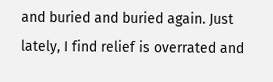and buried and buried again. Just lately, I find relief is overrated and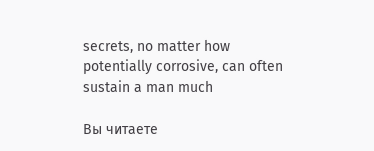secrets, no matter how potentially corrosive, can often sustain a man much

Вы читаете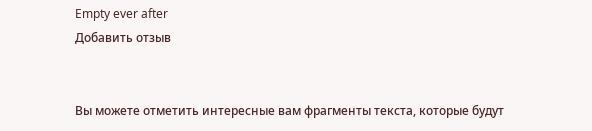Empty ever after
Добавить отзыв


Вы можете отметить интересные вам фрагменты текста, которые будут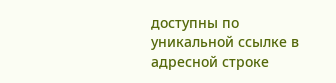доступны по уникальной ссылке в адресной строке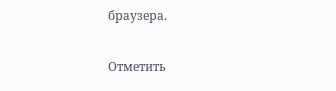браузера.

Отметить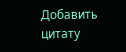Добавить цитату